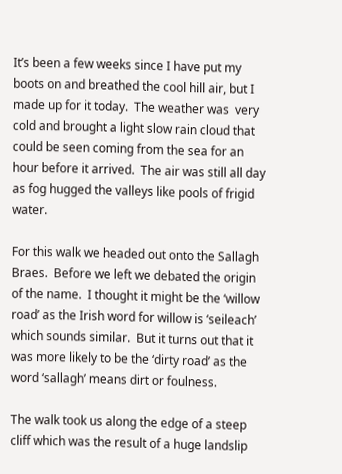It’s been a few weeks since I have put my boots on and breathed the cool hill air, but I made up for it today.  The weather was  very cold and brought a light slow rain cloud that could be seen coming from the sea for an hour before it arrived.  The air was still all day as fog hugged the valleys like pools of frigid water.

For this walk we headed out onto the Sallagh Braes.  Before we left we debated the origin of the name.  I thought it might be the ‘willow road’ as the Irish word for willow is ‘seileach’ which sounds similar.  But it turns out that it was more likely to be the ‘dirty road’ as the word ‘sallagh’ means dirt or foulness.

The walk took us along the edge of a steep cliff which was the result of a huge landslip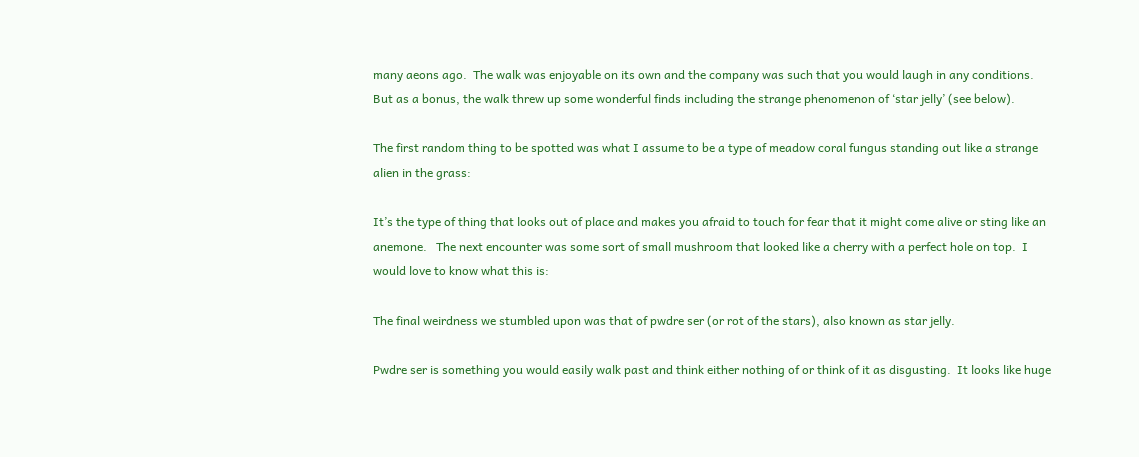many aeons ago.  The walk was enjoyable on its own and the company was such that you would laugh in any conditions.  But as a bonus, the walk threw up some wonderful finds including the strange phenomenon of ‘star jelly’ (see below).

The first random thing to be spotted was what I assume to be a type of meadow coral fungus standing out like a strange alien in the grass:

It’s the type of thing that looks out of place and makes you afraid to touch for fear that it might come alive or sting like an anemone.   The next encounter was some sort of small mushroom that looked like a cherry with a perfect hole on top.  I would love to know what this is:

The final weirdness we stumbled upon was that of pwdre ser (or rot of the stars), also known as star jelly.

Pwdre ser is something you would easily walk past and think either nothing of or think of it as disgusting.  It looks like huge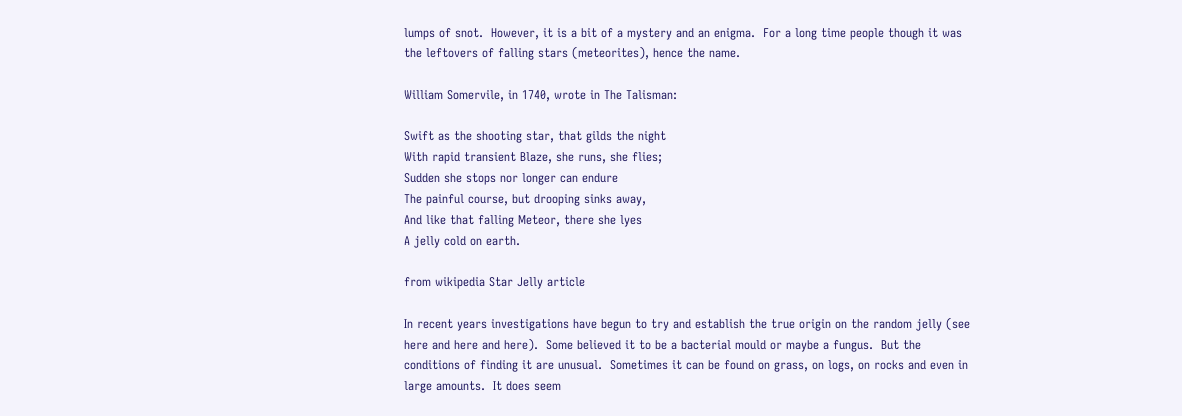lumps of snot.  However, it is a bit of a mystery and an enigma.  For a long time people though it was the leftovers of falling stars (meteorites), hence the name.

William Somervile, in 1740, wrote in The Talisman:

Swift as the shooting star, that gilds the night
With rapid transient Blaze, she runs, she flies;
Sudden she stops nor longer can endure
The painful course, but drooping sinks away,
And like that falling Meteor, there she lyes
A jelly cold on earth.

from wikipedia Star Jelly article

In recent years investigations have begun to try and establish the true origin on the random jelly (see here and here and here).  Some believed it to be a bacterial mould or maybe a fungus.  But the conditions of finding it are unusual.  Sometimes it can be found on grass, on logs, on rocks and even in large amounts.  It does seem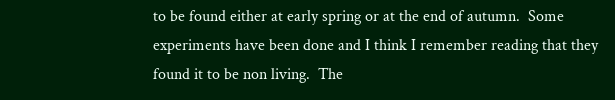to be found either at early spring or at the end of autumn.  Some experiments have been done and I think I remember reading that they found it to be non living.  The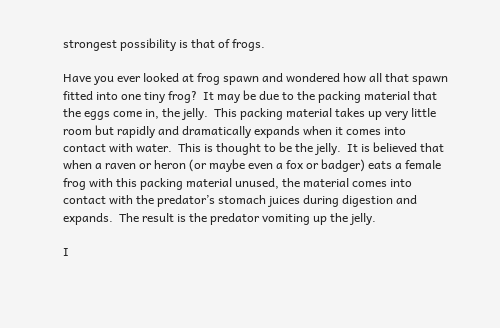strongest possibility is that of frogs.

Have you ever looked at frog spawn and wondered how all that spawn fitted into one tiny frog?  It may be due to the packing material that the eggs come in, the jelly.  This packing material takes up very little room but rapidly and dramatically expands when it comes into contact with water.  This is thought to be the jelly.  It is believed that when a raven or heron (or maybe even a fox or badger) eats a female frog with this packing material unused, the material comes into contact with the predator’s stomach juices during digestion and expands.  The result is the predator vomiting up the jelly.

I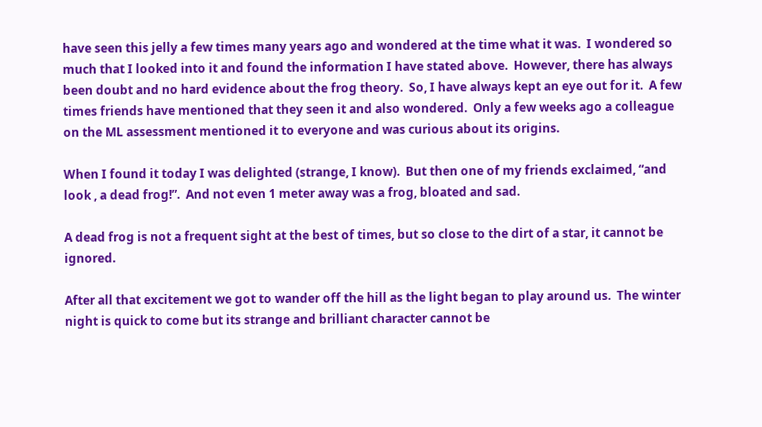have seen this jelly a few times many years ago and wondered at the time what it was.  I wondered so much that I looked into it and found the information I have stated above.  However, there has always been doubt and no hard evidence about the frog theory.  So, I have always kept an eye out for it.  A few times friends have mentioned that they seen it and also wondered.  Only a few weeks ago a colleague on the ML assessment mentioned it to everyone and was curious about its origins.

When I found it today I was delighted (strange, I know).  But then one of my friends exclaimed, “and look , a dead frog!”.  And not even 1 meter away was a frog, bloated and sad.

A dead frog is not a frequent sight at the best of times, but so close to the dirt of a star, it cannot be ignored.

After all that excitement we got to wander off the hill as the light began to play around us.  The winter night is quick to come but its strange and brilliant character cannot be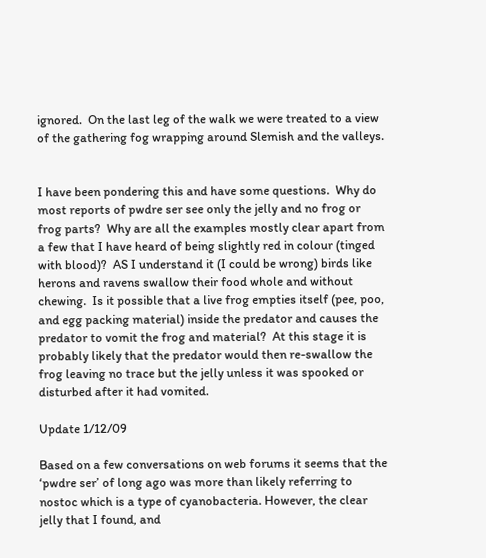ignored.  On the last leg of the walk we were treated to a view of the gathering fog wrapping around Slemish and the valleys.


I have been pondering this and have some questions.  Why do most reports of pwdre ser see only the jelly and no frog or frog parts?  Why are all the examples mostly clear apart from a few that I have heard of being slightly red in colour (tinged with blood)?  AS I understand it (I could be wrong) birds like herons and ravens swallow their food whole and without chewing.  Is it possible that a live frog empties itself (pee, poo, and egg packing material) inside the predator and causes the predator to vomit the frog and material?  At this stage it is probably likely that the predator would then re-swallow the frog leaving no trace but the jelly unless it was spooked or disturbed after it had vomited.

Update 1/12/09

Based on a few conversations on web forums it seems that the ‘pwdre ser’ of long ago was more than likely referring to nostoc which is a type of cyanobacteria. However, the clear jelly that I found, and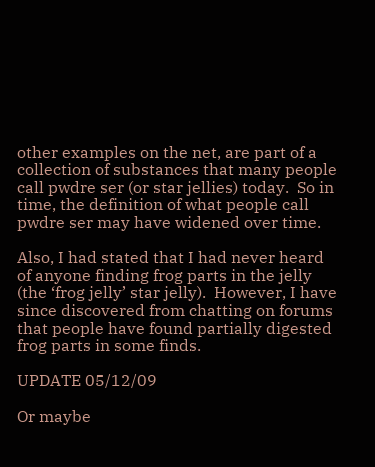other examples on the net, are part of a collection of substances that many people call pwdre ser (or star jellies) today.  So in time, the definition of what people call pwdre ser may have widened over time.

Also, I had stated that I had never heard of anyone finding frog parts in the jelly (the ‘frog jelly’ star jelly).  However, I have since discovered from chatting on forums that people have found partially digested frog parts in some finds.

UPDATE 05/12/09

Or maybe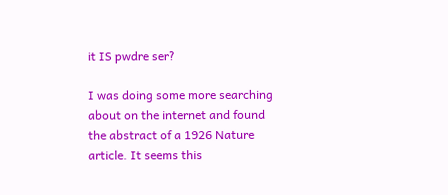it IS pwdre ser?

I was doing some more searching about on the internet and found the abstract of a 1926 Nature article. It seems this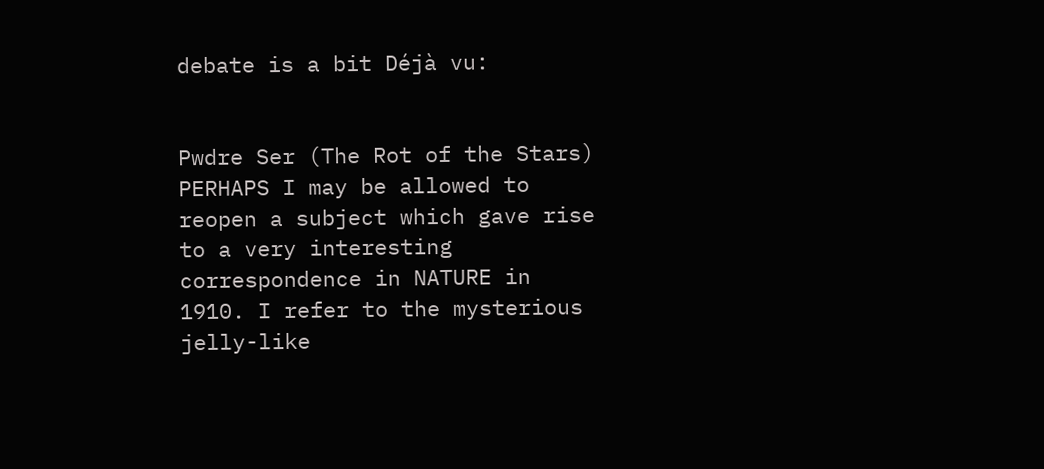debate is a bit Déjà vu:


Pwdre Ser (The Rot of the Stars)
PERHAPS I may be allowed to reopen a subject which gave rise to a very interesting correspondence in NATURE in 1910. I refer to the mysterious jelly-like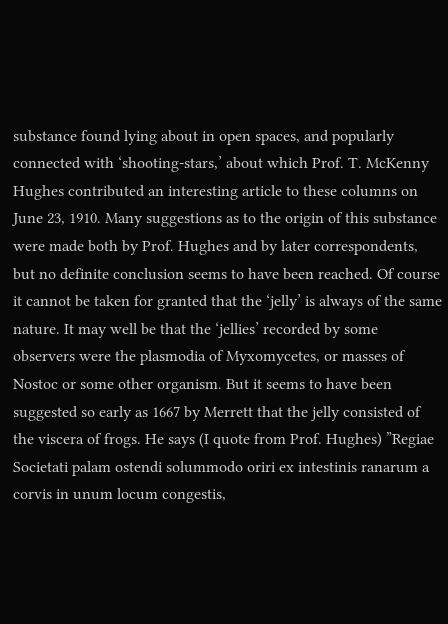substance found lying about in open spaces, and popularly connected with ‘shooting-stars,’ about which Prof. T. McKenny Hughes contributed an interesting article to these columns on June 23, 1910. Many suggestions as to the origin of this substance were made both by Prof. Hughes and by later correspondents, but no definite conclusion seems to have been reached. Of course it cannot be taken for granted that the ‘jelly’ is always of the same nature. It may well be that the ‘jellies’ recorded by some observers were the plasmodia of Myxomycetes, or masses of Nostoc or some other organism. But it seems to have been suggested so early as 1667 by Merrett that the jelly consisted of the viscera of frogs. He says (I quote from Prof. Hughes) ”Regiae Societati palam ostendi solummodo oriri ex intestinis ranarum a corvis in unum locum congestis,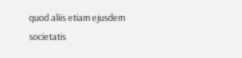quod aliis etiam ejusdem societatis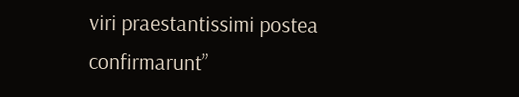viri praestantissimi postea confirmarunt”